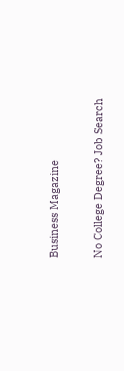Business Magazine

No College Degree? Job Search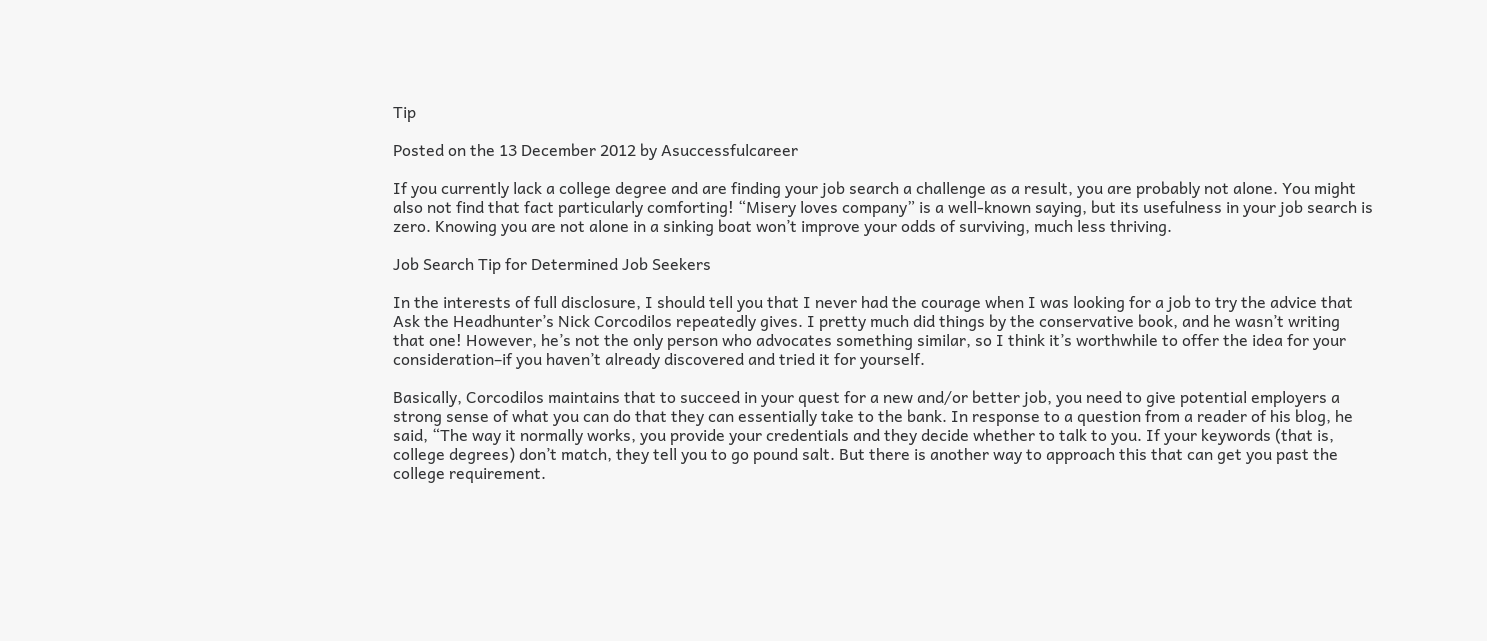Tip

Posted on the 13 December 2012 by Asuccessfulcareer

If you currently lack a college degree and are finding your job search a challenge as a result, you are probably not alone. You might also not find that fact particularly comforting! “Misery loves company” is a well-known saying, but its usefulness in your job search is zero. Knowing you are not alone in a sinking boat won’t improve your odds of surviving, much less thriving.

Job Search Tip for Determined Job Seekers

In the interests of full disclosure, I should tell you that I never had the courage when I was looking for a job to try the advice that Ask the Headhunter’s Nick Corcodilos repeatedly gives. I pretty much did things by the conservative book, and he wasn’t writing that one! However, he’s not the only person who advocates something similar, so I think it’s worthwhile to offer the idea for your consideration–if you haven’t already discovered and tried it for yourself.

Basically, Corcodilos maintains that to succeed in your quest for a new and/or better job, you need to give potential employers a strong sense of what you can do that they can essentially take to the bank. In response to a question from a reader of his blog, he said, “The way it normally works, you provide your credentials and they decide whether to talk to you. If your keywords (that is, college degrees) don’t match, they tell you to go pound salt. But there is another way to approach this that can get you past the college requirement.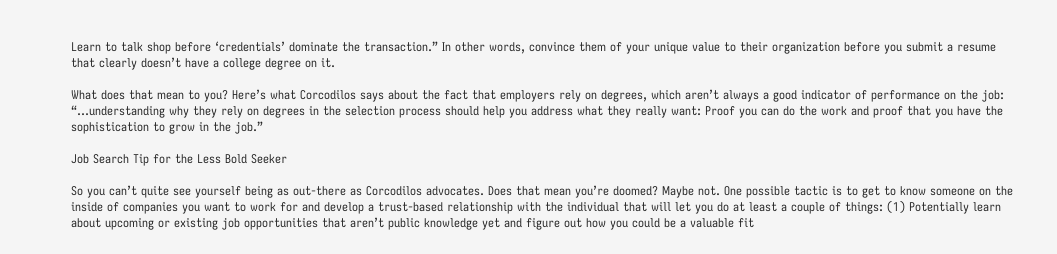Learn to talk shop before ‘credentials’ dominate the transaction.” In other words, convince them of your unique value to their organization before you submit a resume that clearly doesn’t have a college degree on it.

What does that mean to you? Here’s what Corcodilos says about the fact that employers rely on degrees, which aren’t always a good indicator of performance on the job: “…understanding why they rely on degrees in the selection process should help you address what they really want: Proof you can do the work and proof that you have the sophistication to grow in the job.”

Job Search Tip for the Less Bold Seeker

So you can’t quite see yourself being as out-there as Corcodilos advocates. Does that mean you’re doomed? Maybe not. One possible tactic is to get to know someone on the inside of companies you want to work for and develop a trust-based relationship with the individual that will let you do at least a couple of things: (1) Potentially learn about upcoming or existing job opportunities that aren’t public knowledge yet and figure out how you could be a valuable fit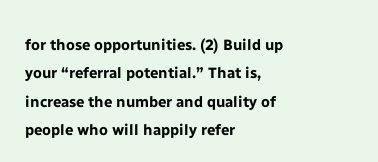for those opportunities. (2) Build up your “referral potential.” That is, increase the number and quality of people who will happily refer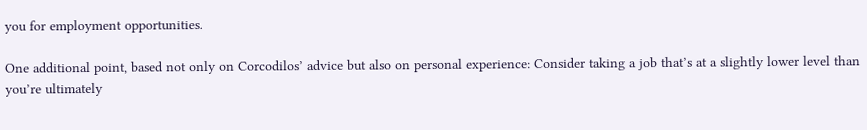you for employment opportunities.

One additional point, based not only on Corcodilos’ advice but also on personal experience: Consider taking a job that’s at a slightly lower level than you’re ultimately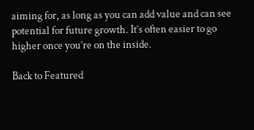aiming for, as long as you can add value and can see potential for future growth. It’s often easier to go higher once you’re on the inside.

Back to Featured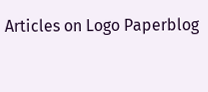Articles on Logo Paperblog